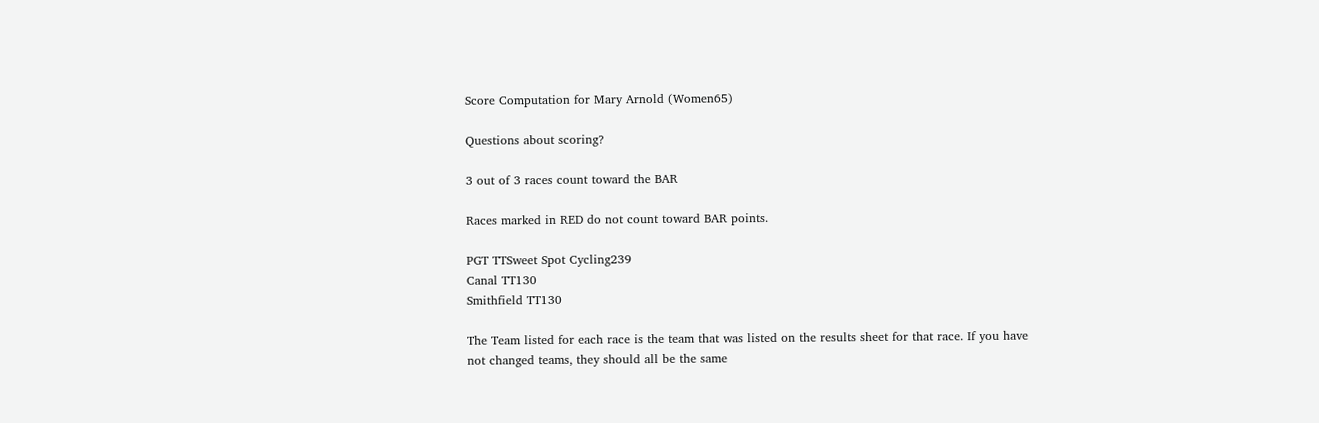Score Computation for Mary Arnold (Women65)

Questions about scoring?

3 out of 3 races count toward the BAR

Races marked in RED do not count toward BAR points.

PGT TTSweet Spot Cycling239
Canal TT130
Smithfield TT130

The Team listed for each race is the team that was listed on the results sheet for that race. If you have not changed teams, they should all be the same